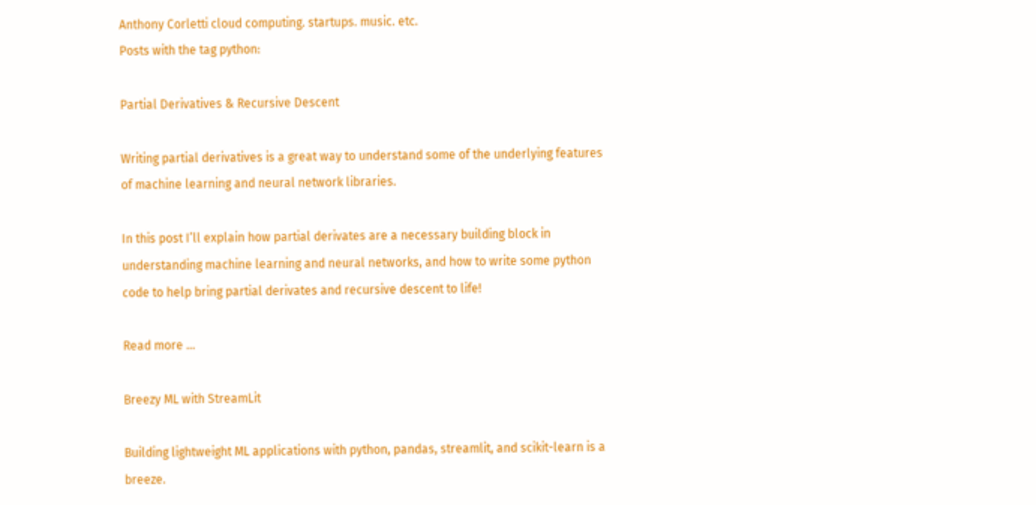Anthony Corletti cloud computing. startups. music. etc.
Posts with the tag python:

Partial Derivatives & Recursive Descent

Writing partial derivatives is a great way to understand some of the underlying features of machine learning and neural network libraries.

In this post I’ll explain how partial derivates are a necessary building block in understanding machine learning and neural networks, and how to write some python code to help bring partial derivates and recursive descent to life!

Read more ...

Breezy ML with StreamLit

Building lightweight ML applications with python, pandas, streamlit, and scikit-learn is a breeze.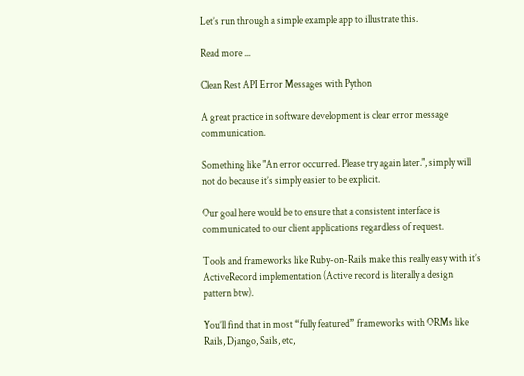Let’s run through a simple example app to illustrate this.

Read more ...

Clean Rest API Error Messages with Python

A great practice in software development is clear error message communication.

Something like "An error occurred. Please try again later.", simply will not do because it’s simply easier to be explicit.

Our goal here would be to ensure that a consistent interface is communicated to our client applications regardless of request.

Tools and frameworks like Ruby-on-Rails make this really easy with it’s ActiveRecord implementation (Active record is literally a design pattern btw).

You’ll find that in most “fully featured” frameworks with ORMs like Rails, Django, Sails, etc,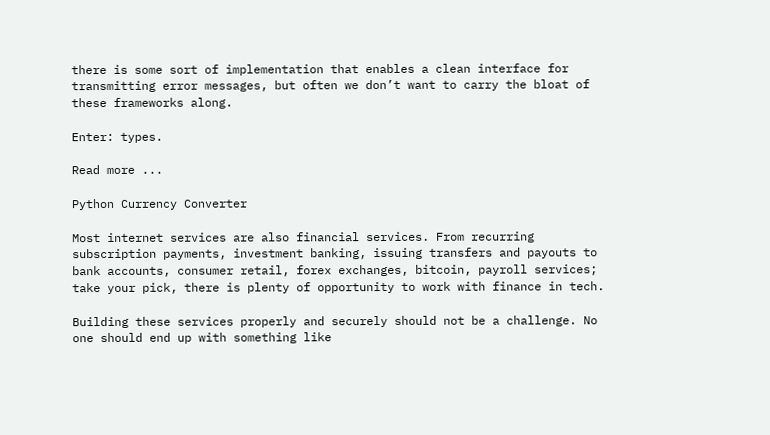there is some sort of implementation that enables a clean interface for transmitting error messages, but often we don’t want to carry the bloat of these frameworks along.

Enter: types.

Read more ...

Python Currency Converter

Most internet services are also financial services. From recurring subscription payments, investment banking, issuing transfers and payouts to bank accounts, consumer retail, forex exchanges, bitcoin, payroll services; take your pick, there is plenty of opportunity to work with finance in tech.

Building these services properly and securely should not be a challenge. No one should end up with something like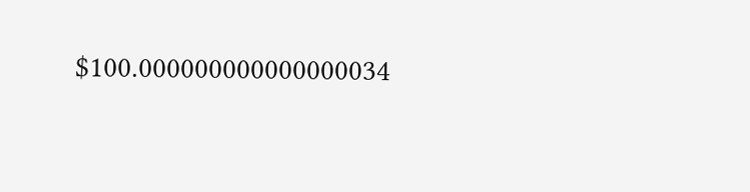$100.000000000000000034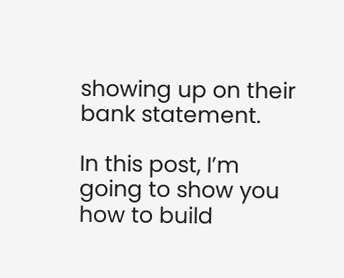showing up on their bank statement.

In this post, I’m going to show you how to build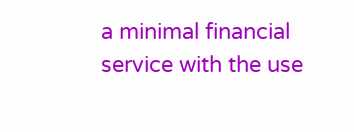a minimal financial service with the use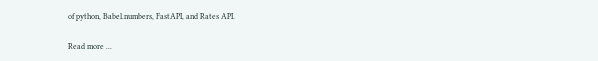of python, Babel.numbers, FastAPI, and Rates API.

Read more ...